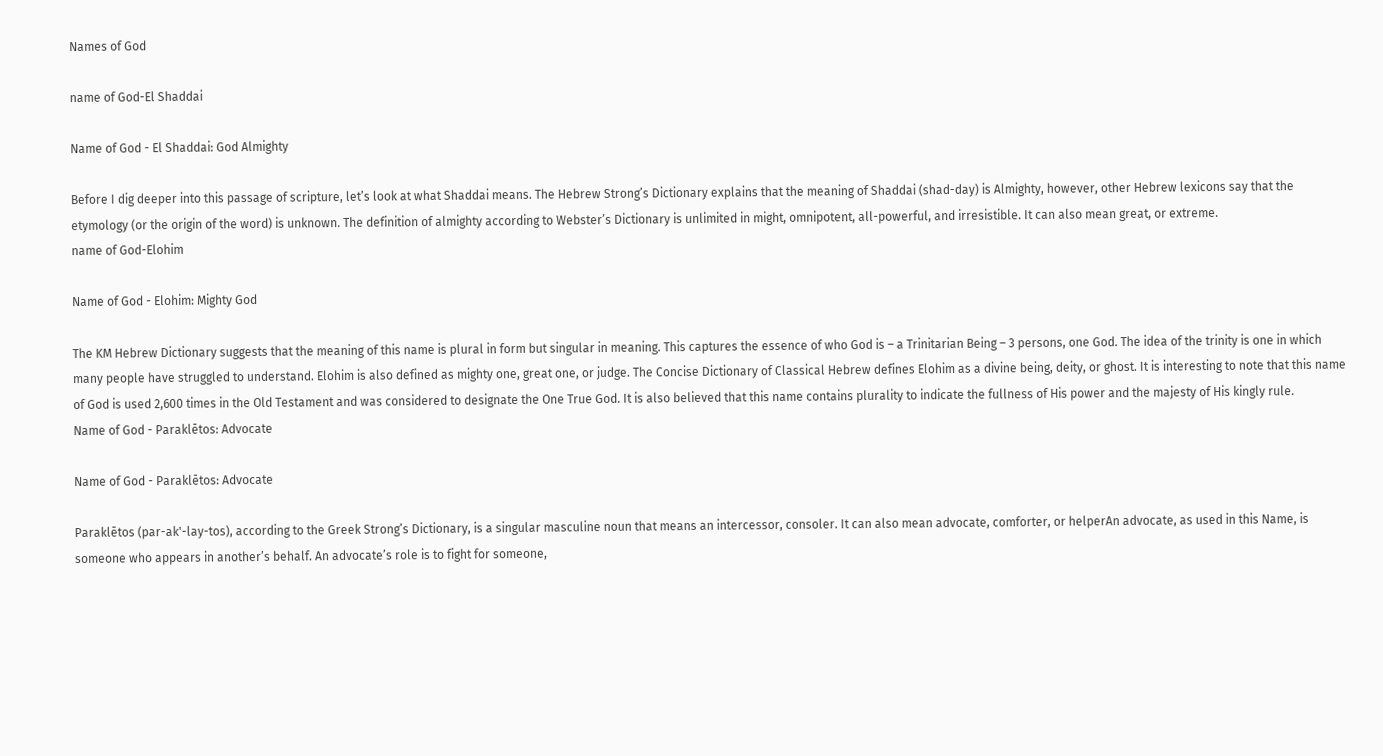Names of God

name of God-El Shaddai

Name of God - El Shaddai: God Almighty

Before I dig deeper into this passage of scripture, let’s look at what Shaddai means. The Hebrew Strong’s Dictionary explains that the meaning of Shaddai (shad-day) is Almighty, however, other Hebrew lexicons say that the etymology (or the origin of the word) is unknown. The definition of almighty according to Webster’s Dictionary is unlimited in might, omnipotent, all-powerful, and irresistible. It can also mean great, or extreme.
name of God-Elohim

Name of God - Elohim: Mighty God

The KM Hebrew Dictionary suggests that the meaning of this name is plural in form but singular in meaning. This captures the essence of who God is – a Trinitarian Being – 3 persons, one God. The idea of the trinity is one in which many people have struggled to understand. Elohim is also defined as mighty one, great one, or judge. The Concise Dictionary of Classical Hebrew defines Elohim as a divine being, deity, or ghost. It is interesting to note that this name of God is used 2,600 times in the Old Testament and was considered to designate the One True God. It is also believed that this name contains plurality to indicate the fullness of His power and the majesty of His kingly rule.
Name of God - Paraklētos: Advocate

Name of God - Paraklētos: Advocate

Paraklētos (par-ak'-lay-tos), according to the Greek Strong’s Dictionary, is a singular masculine noun that means an intercessor, consoler. It can also mean advocate, comforter, or helperAn advocate, as used in this Name, is someone who appears in another’s behalf. An advocate’s role is to fight for someone,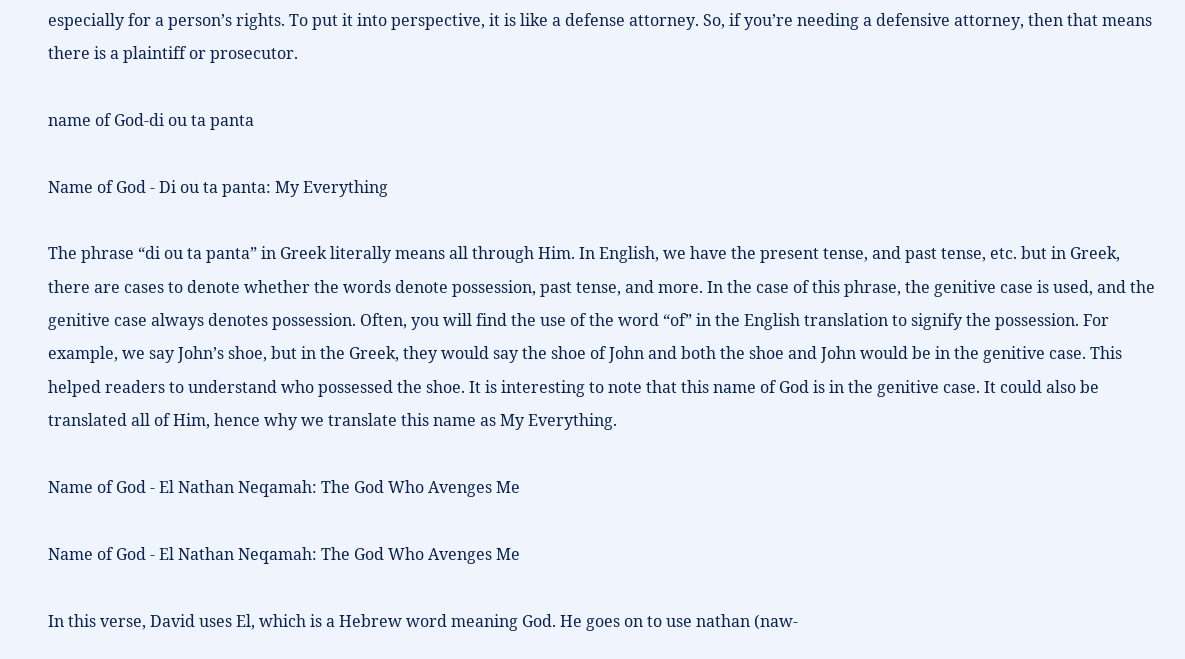especially for a person’s rights. To put it into perspective, it is like a defense attorney. So, if you’re needing a defensive attorney, then that means there is a plaintiff or prosecutor.

name of God-di ou ta panta

Name of God - Di ou ta panta: My Everything

The phrase “di ou ta panta” in Greek literally means all through Him. In English, we have the present tense, and past tense, etc. but in Greek, there are cases to denote whether the words denote possession, past tense, and more. In the case of this phrase, the genitive case is used, and the genitive case always denotes possession. Often, you will find the use of the word “of” in the English translation to signify the possession. For example, we say John’s shoe, but in the Greek, they would say the shoe of John and both the shoe and John would be in the genitive case. This helped readers to understand who possessed the shoe. It is interesting to note that this name of God is in the genitive case. It could also be translated all of Him, hence why we translate this name as My Everything.

Name of God - El Nathan Neqamah: The God Who Avenges Me

Name of God - El Nathan Neqamah: The God Who Avenges Me

In this verse, David uses El, which is a Hebrew word meaning God. He goes on to use nathan (naw-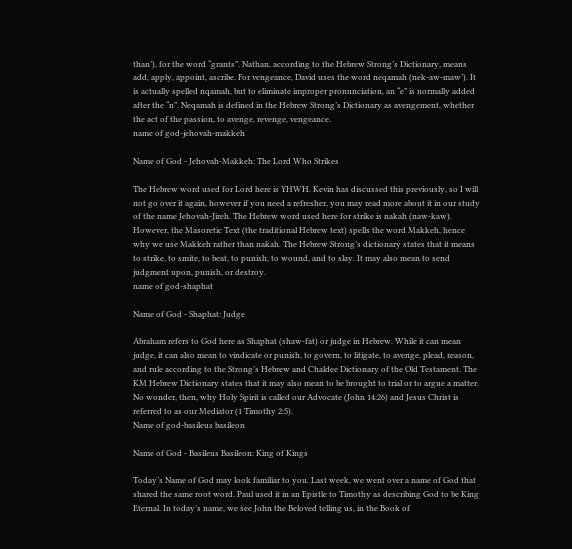than’), for the word “grants”. Nathan, according to the Hebrew Strong’s Dictionary, means add, apply, appoint, ascribe. For vengeance, David uses the word neqamah (nek-aw-maw’). It is actually spelled nqamah, but to eliminate improper pronunciation, an “e” is normally added after the “n”. Neqamah is defined in the Hebrew Strong’s Dictionary as avengement, whether the act of the passion, to avenge, revenge, vengeance.
name of god-jehovah-makkeh

Name of God - Jehovah-Makkeh: The Lord Who Strikes

The Hebrew word used for Lord here is YHWH. Kevin has discussed this previously, so I will not go over it again, however if you need a refresher, you may read more about it in our study of the name Jehovah-Jireh. The Hebrew word used here for strike is nakah (naw-kaw). However, the Masoretic Text (the traditional Hebrew text) spells the word Makkeh, hence why we use Makkeh rather than nakah. The Hebrew Strong’s dictionary states that it means to strike, to smite, to beat, to punish, to wound, and to slay. It may also mean to send judgment upon, punish, or destroy.
name of god-shaphat

Name of God - Shaphat: Judge

Abraham refers to God here as Shaphat (shaw-fat) or judge in Hebrew. While it can mean judge, it can also mean to vindicate or punish, to govern, to litigate, to avenge, plead, reason, and rule according to the Strong’s Hebrew and Chaldee Dictionary of the Old Testament. The KM Hebrew Dictionary states that it may also mean to be brought to trial or to argue a matter. No wonder, then, why Holy Spirit is called our Advocate (John 14:26) and Jesus Christ is referred to as our Mediator (1 Timothy 2:5).
Name of god-basileus basileon

Name of God - Basileus Basileon: King of Kings

Today’s Name of God may look familiar to you. Last week, we went over a name of God that shared the same root word. Paul used it in an Epistle to Timothy as describing God to be King Eternal. In today’s name, we see John the Beloved telling us, in the Book of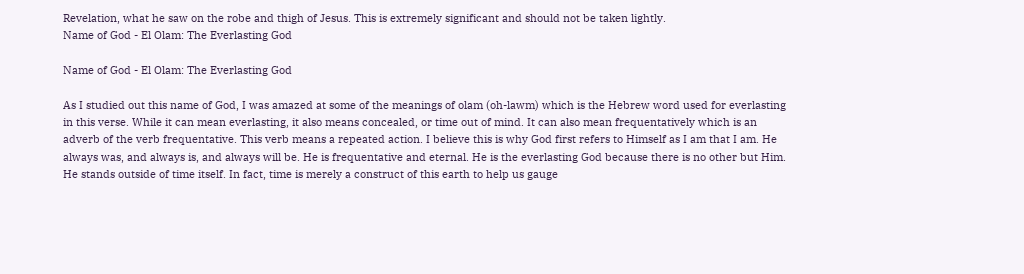Revelation, what he saw on the robe and thigh of Jesus. This is extremely significant and should not be taken lightly.
Name of God - El Olam: The Everlasting God

Name of God - El Olam: The Everlasting God

As I studied out this name of God, I was amazed at some of the meanings of olam (oh-lawm) which is the Hebrew word used for everlasting in this verse. While it can mean everlasting, it also means concealed, or time out of mind. It can also mean frequentatively which is an adverb of the verb frequentative. This verb means a repeated action. I believe this is why God first refers to Himself as I am that I am. He always was, and always is, and always will be. He is frequentative and eternal. He is the everlasting God because there is no other but Him. He stands outside of time itself. In fact, time is merely a construct of this earth to help us gauge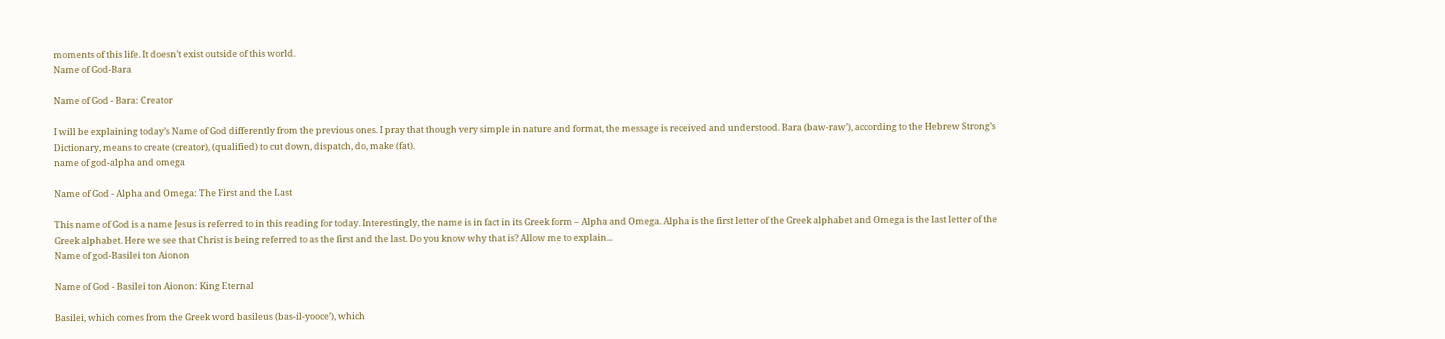moments of this life. It doesn’t exist outside of this world.
Name of God-Bara

Name of God - Bara: Creator

I will be explaining today’s Name of God differently from the previous ones. I pray that though very simple in nature and format, the message is received and understood. Bara (baw-raw’), according to the Hebrew Strong’s Dictionary, means to create (creator), (qualified) to cut down, dispatch, do, make (fat).
name of god-alpha and omega

Name of God - Alpha and Omega: The First and the Last

This name of God is a name Jesus is referred to in this reading for today. Interestingly, the name is in fact in its Greek form – Alpha and Omega. Alpha is the first letter of the Greek alphabet and Omega is the last letter of the Greek alphabet. Here we see that Christ is being referred to as the first and the last. Do you know why that is? Allow me to explain...
Name of god-Basilei ton Aionon

Name of God - Basilei ton Aionon: King Eternal

Basilei, which comes from the Greek word basileus (bas-il-yooce’), which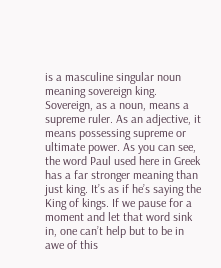is a masculine singular noun meaning sovereign king. Sovereign, as a noun, means a supreme ruler. As an adjective, it means possessing supreme or ultimate power. As you can see, the word Paul used here in Greek has a far stronger meaning than just king. It’s as if he’s saying the King of kings. If we pause for a moment and let that word sink in, one can’t help but to be in awe of this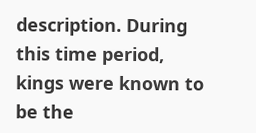description. During this time period,  kings were known to be the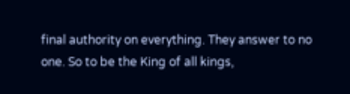final authority on everything. They answer to no one. So to be the King of all kings,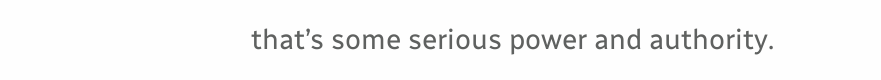that’s some serious power and authority.